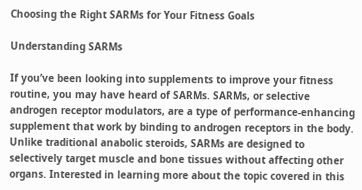Choosing the Right SARMs for Your Fitness Goals

Understanding SARMs

If you’ve been looking into supplements to improve your fitness routine, you may have heard of SARMs. SARMs, or selective androgen receptor modulators, are a type of performance-enhancing supplement that work by binding to androgen receptors in the body. Unlike traditional anabolic steroids, SARMs are designed to selectively target muscle and bone tissues without affecting other organs. Interested in learning more about the topic covered in this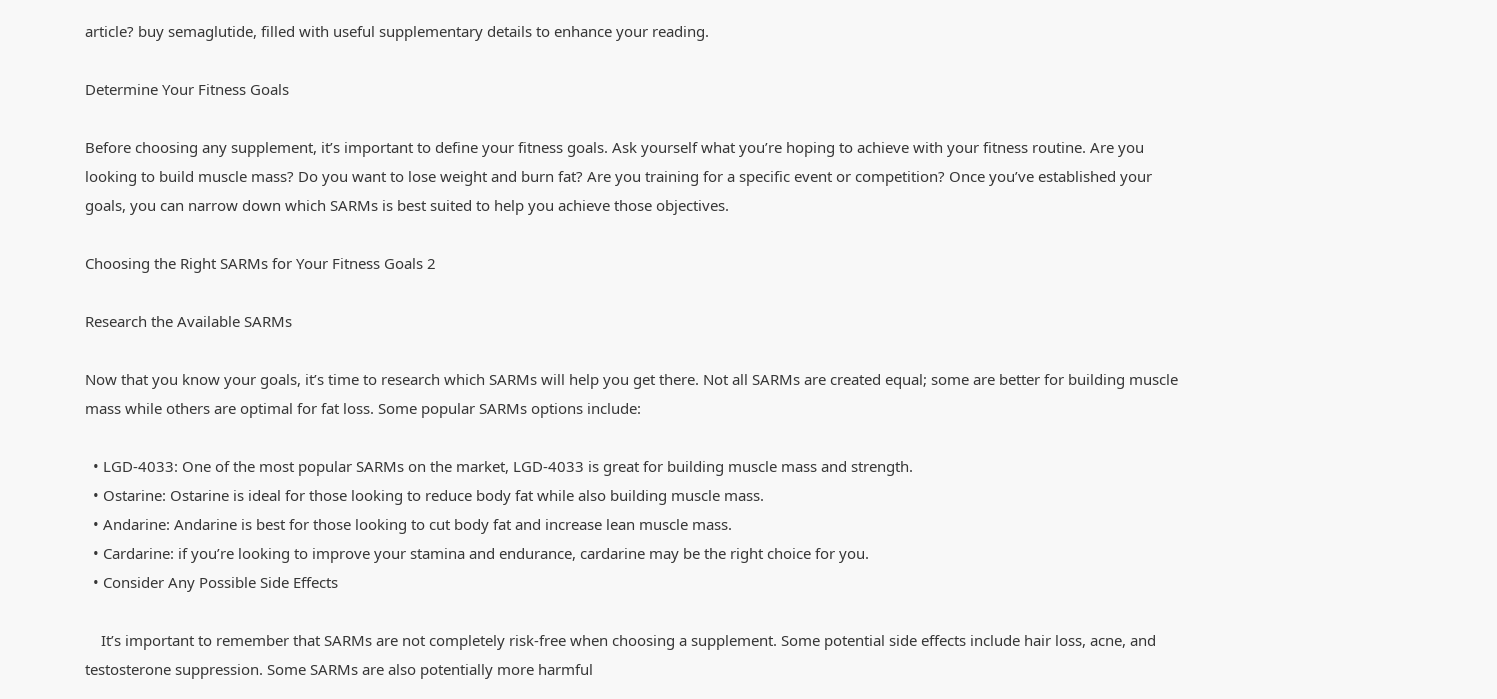article? buy semaglutide, filled with useful supplementary details to enhance your reading.

Determine Your Fitness Goals

Before choosing any supplement, it’s important to define your fitness goals. Ask yourself what you’re hoping to achieve with your fitness routine. Are you looking to build muscle mass? Do you want to lose weight and burn fat? Are you training for a specific event or competition? Once you’ve established your goals, you can narrow down which SARMs is best suited to help you achieve those objectives.

Choosing the Right SARMs for Your Fitness Goals 2

Research the Available SARMs

Now that you know your goals, it’s time to research which SARMs will help you get there. Not all SARMs are created equal; some are better for building muscle mass while others are optimal for fat loss. Some popular SARMs options include:

  • LGD-4033: One of the most popular SARMs on the market, LGD-4033 is great for building muscle mass and strength.
  • Ostarine: Ostarine is ideal for those looking to reduce body fat while also building muscle mass.
  • Andarine: Andarine is best for those looking to cut body fat and increase lean muscle mass.
  • Cardarine: if you’re looking to improve your stamina and endurance, cardarine may be the right choice for you.
  • Consider Any Possible Side Effects

    It’s important to remember that SARMs are not completely risk-free when choosing a supplement. Some potential side effects include hair loss, acne, and testosterone suppression. Some SARMs are also potentially more harmful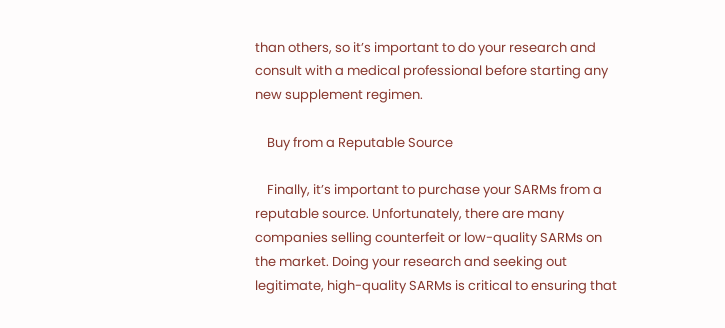than others, so it’s important to do your research and consult with a medical professional before starting any new supplement regimen.

    Buy from a Reputable Source

    Finally, it’s important to purchase your SARMs from a reputable source. Unfortunately, there are many companies selling counterfeit or low-quality SARMs on the market. Doing your research and seeking out legitimate, high-quality SARMs is critical to ensuring that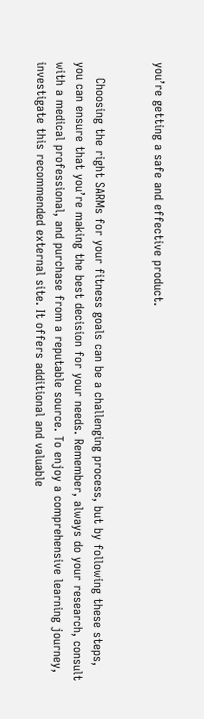you’re getting a safe and effective product.


    Choosing the right SARMs for your fitness goals can be a challenging process, but by following these steps, you can ensure that you’re making the best decision for your needs. Remember, always do your research, consult with a medical professional, and purchase from a reputable source. To enjoy a comprehensive learning journey, investigate this recommended external site. It offers additional and valuable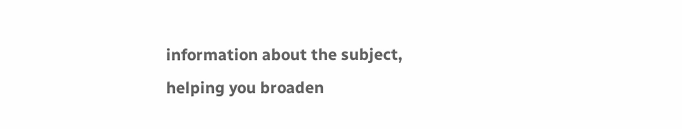information about the subject, helping you broaden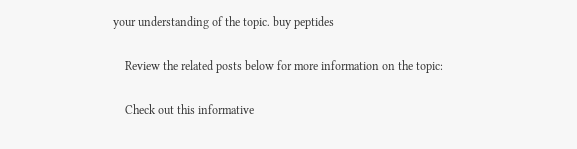your understanding of the topic. buy peptides

    Review the related posts below for more information on the topic:

    Check out this informative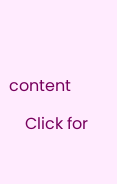content

    Click for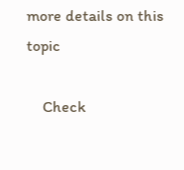more details on this topic

    Check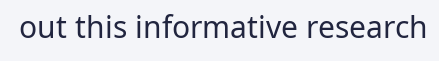out this informative research